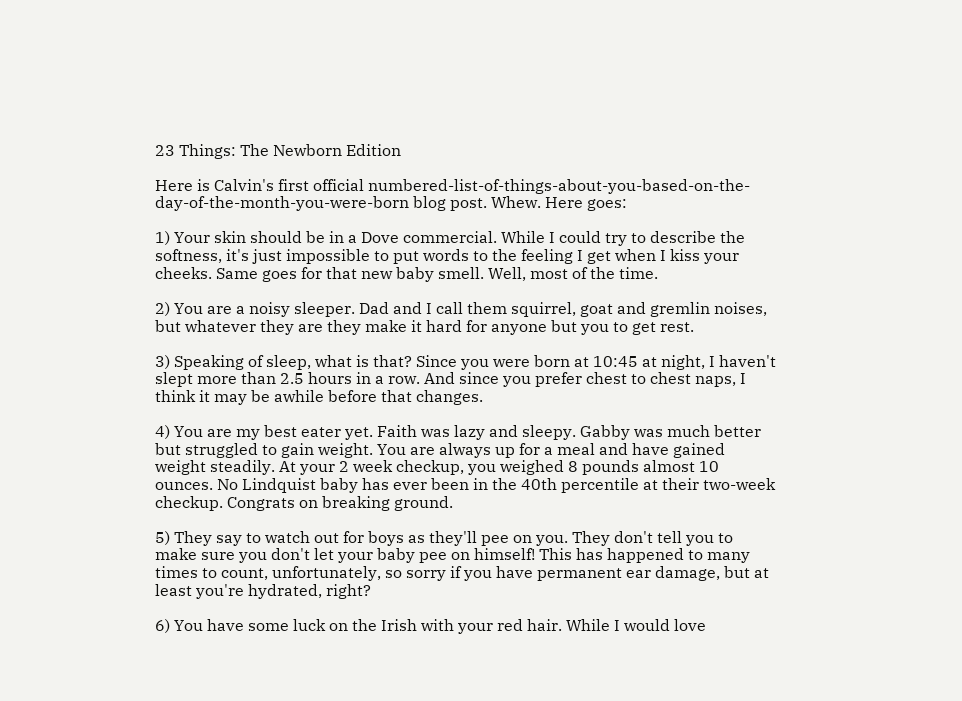23 Things: The Newborn Edition

Here is Calvin's first official numbered-list-of-things-about-you-based-on-the-day-of-the-month-you-were-born blog post. Whew. Here goes:

1) Your skin should be in a Dove commercial. While I could try to describe the softness, it's just impossible to put words to the feeling I get when I kiss your cheeks. Same goes for that new baby smell. Well, most of the time.

2) You are a noisy sleeper. Dad and I call them squirrel, goat and gremlin noises, but whatever they are they make it hard for anyone but you to get rest.

3) Speaking of sleep, what is that? Since you were born at 10:45 at night, I haven't slept more than 2.5 hours in a row. And since you prefer chest to chest naps, I think it may be awhile before that changes.

4) You are my best eater yet. Faith was lazy and sleepy. Gabby was much better but struggled to gain weight. You are always up for a meal and have gained weight steadily. At your 2 week checkup, you weighed 8 pounds almost 10 ounces. No Lindquist baby has ever been in the 40th percentile at their two-week checkup. Congrats on breaking ground.

5) They say to watch out for boys as they'll pee on you. They don't tell you to make sure you don't let your baby pee on himself! This has happened to many times to count, unfortunately, so sorry if you have permanent ear damage, but at least you're hydrated, right?

6) You have some luck on the Irish with your red hair. While I would love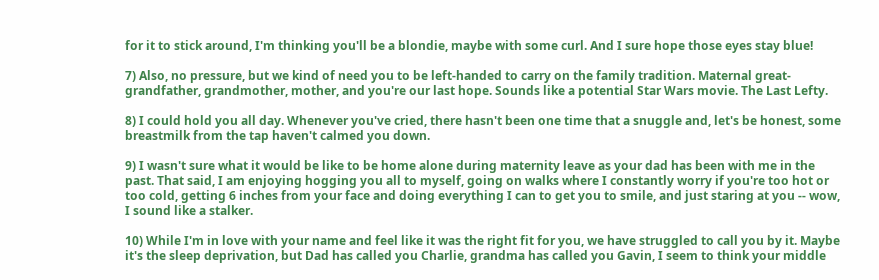for it to stick around, I'm thinking you'll be a blondie, maybe with some curl. And I sure hope those eyes stay blue!

7) Also, no pressure, but we kind of need you to be left-handed to carry on the family tradition. Maternal great-grandfather, grandmother, mother, and you're our last hope. Sounds like a potential Star Wars movie. The Last Lefty.

8) I could hold you all day. Whenever you've cried, there hasn't been one time that a snuggle and, let's be honest, some breastmilk from the tap haven't calmed you down.

9) I wasn't sure what it would be like to be home alone during maternity leave as your dad has been with me in the past. That said, I am enjoying hogging you all to myself, going on walks where I constantly worry if you're too hot or too cold, getting 6 inches from your face and doing everything I can to get you to smile, and just staring at you -- wow, I sound like a stalker.

10) While I'm in love with your name and feel like it was the right fit for you, we have struggled to call you by it. Maybe it's the sleep deprivation, but Dad has called you Charlie, grandma has called you Gavin, I seem to think your middle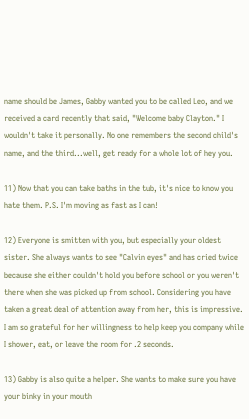name should be James, Gabby wanted you to be called Leo, and we received a card recently that said, "Welcome baby Clayton." I wouldn't take it personally. No one remembers the second child's name, and the third...well, get ready for a whole lot of hey you.

11) Now that you can take baths in the tub, it's nice to know you hate them. P.S. I'm moving as fast as I can!

12) Everyone is smitten with you, but especially your oldest sister. She always wants to see "Calvin eyes" and has cried twice because she either couldn't hold you before school or you weren't there when she was picked up from school. Considering you have taken a great deal of attention away from her, this is impressive. I am so grateful for her willingness to help keep you company while I shower, eat, or leave the room for .2 seconds.

13) Gabby is also quite a helper. She wants to make sure you have your binky in your mouth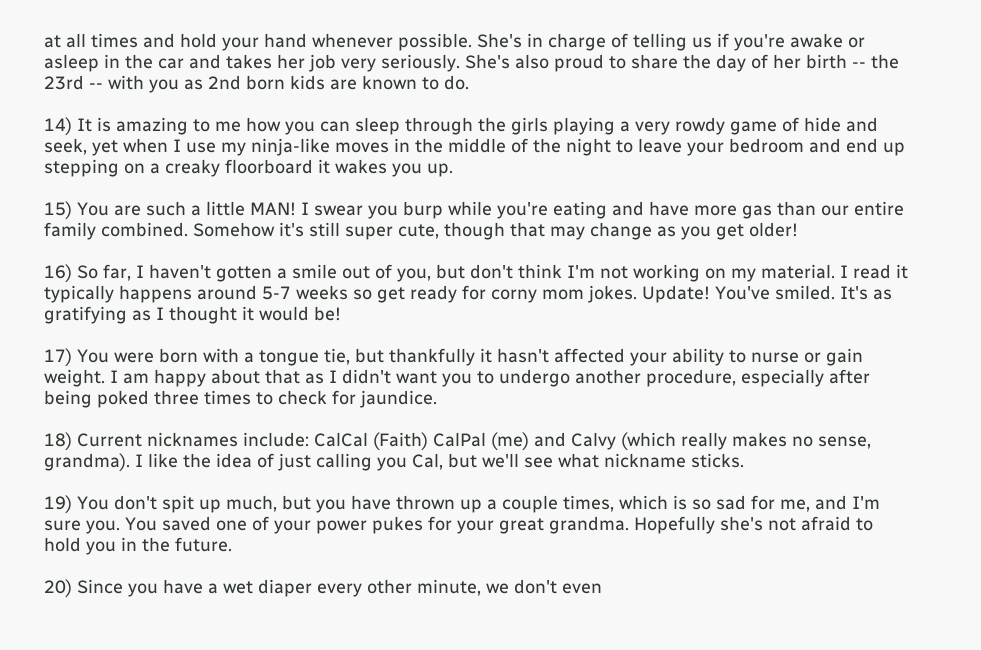at all times and hold your hand whenever possible. She's in charge of telling us if you're awake or asleep in the car and takes her job very seriously. She's also proud to share the day of her birth -- the 23rd -- with you as 2nd born kids are known to do.

14) It is amazing to me how you can sleep through the girls playing a very rowdy game of hide and seek, yet when I use my ninja-like moves in the middle of the night to leave your bedroom and end up stepping on a creaky floorboard it wakes you up.

15) You are such a little MAN! I swear you burp while you're eating and have more gas than our entire family combined. Somehow it's still super cute, though that may change as you get older!

16) So far, I haven't gotten a smile out of you, but don't think I'm not working on my material. I read it typically happens around 5-7 weeks so get ready for corny mom jokes. Update! You've smiled. It's as gratifying as I thought it would be!

17) You were born with a tongue tie, but thankfully it hasn't affected your ability to nurse or gain weight. I am happy about that as I didn't want you to undergo another procedure, especially after being poked three times to check for jaundice.

18) Current nicknames include: CalCal (Faith) CalPal (me) and Calvy (which really makes no sense, grandma). I like the idea of just calling you Cal, but we'll see what nickname sticks.

19) You don't spit up much, but you have thrown up a couple times, which is so sad for me, and I'm sure you. You saved one of your power pukes for your great grandma. Hopefully she's not afraid to hold you in the future.

20) Since you have a wet diaper every other minute, we don't even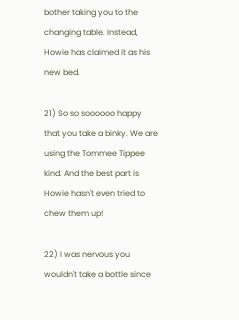bother taking you to the changing table. Instead, Howie has claimed it as his new bed.

21) So so soooooo happy that you take a binky. We are using the Tommee Tippee kind. And the best part is Howie hasn't even tried to chew them up!

22) I was nervous you wouldn't take a bottle since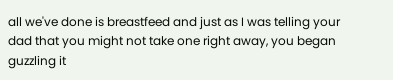all we've done is breastfeed and just as I was telling your dad that you might not take one right away, you began guzzling it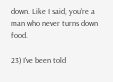down. Like I said, you're a man who never turns down food.

23) I've been told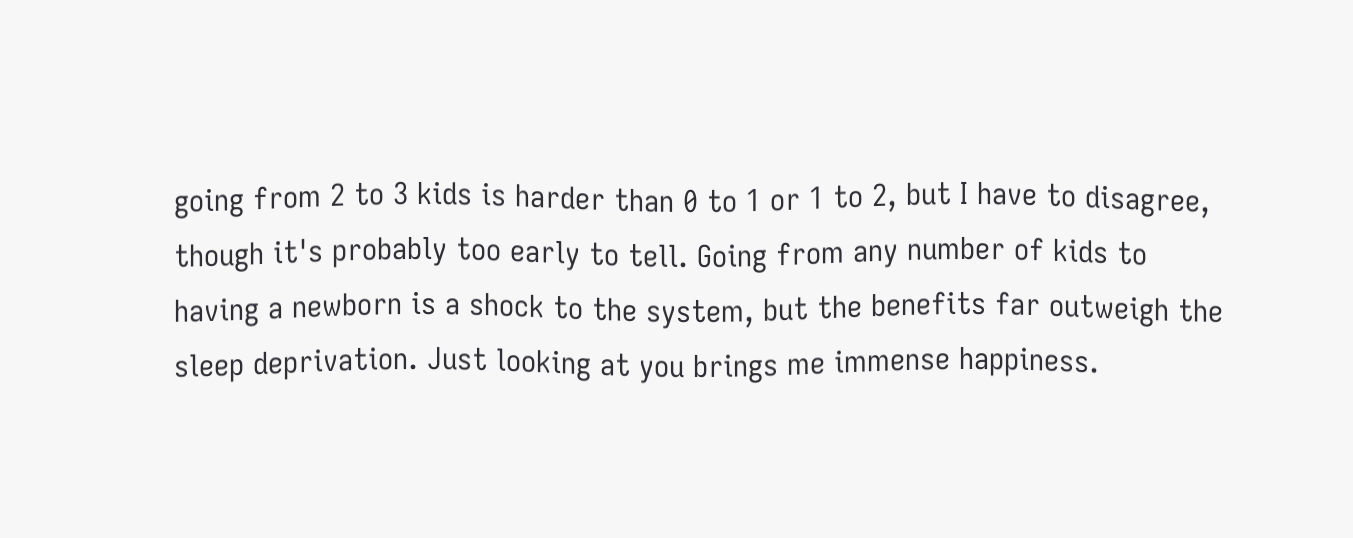going from 2 to 3 kids is harder than 0 to 1 or 1 to 2, but I have to disagree, though it's probably too early to tell. Going from any number of kids to having a newborn is a shock to the system, but the benefits far outweigh the sleep deprivation. Just looking at you brings me immense happiness.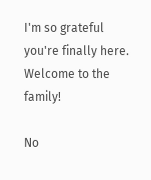I'm so grateful you're finally here. Welcome to the family!

No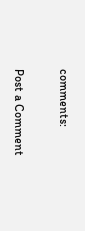comments:

Post a Comment